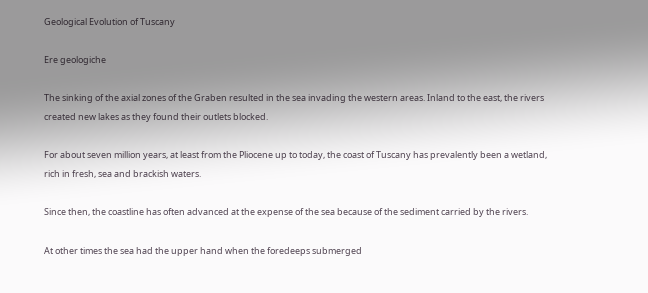Geological Evolution of Tuscany

Ere geologiche

The sinking of the axial zones of the Graben resulted in the sea invading the western areas. Inland to the east, the rivers created new lakes as they found their outlets blocked.

For about seven million years, at least from the Pliocene up to today, the coast of Tuscany has prevalently been a wetland, rich in fresh, sea and brackish waters.

Since then, the coastline has often advanced at the expense of the sea because of the sediment carried by the rivers.

At other times the sea had the upper hand when the foredeeps submerged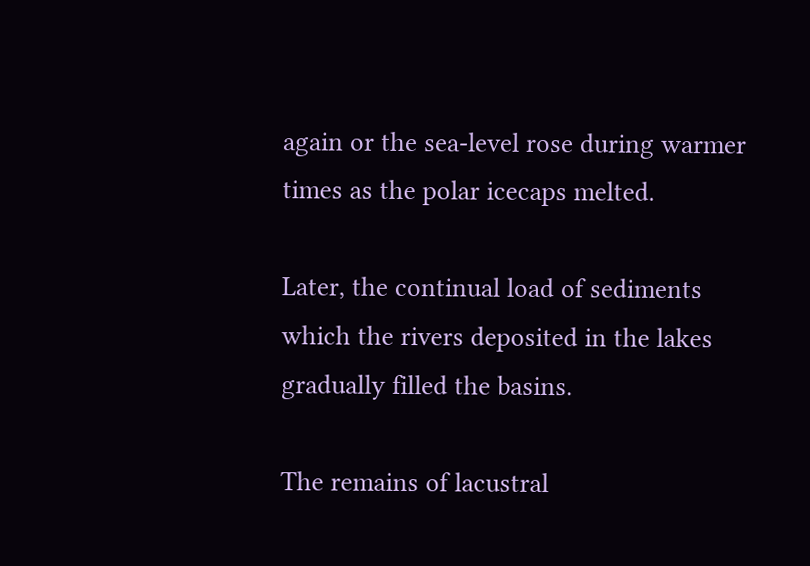again or the sea-level rose during warmer times as the polar icecaps melted.

Later, the continual load of sediments which the rivers deposited in the lakes gradually filled the basins.

The remains of lacustral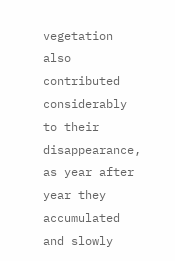vegetation also contributed considerably to their disappearance, as year after year they accumulated and slowly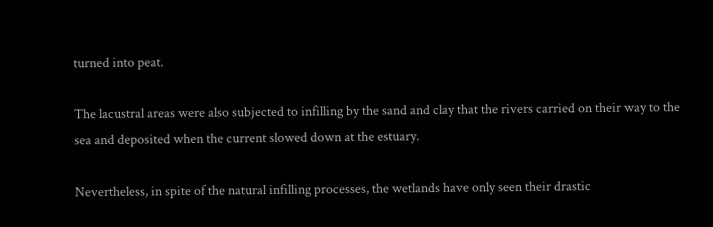turned into peat.

The lacustral areas were also subjected to infilling by the sand and clay that the rivers carried on their way to the sea and deposited when the current slowed down at the estuary.

Nevertheless, in spite of the natural infilling processes, the wetlands have only seen their drastic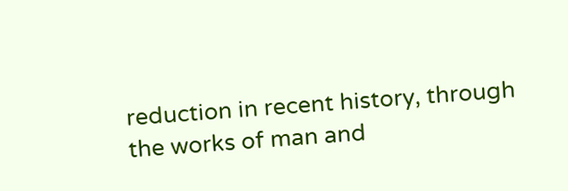reduction in recent history, through the works of man and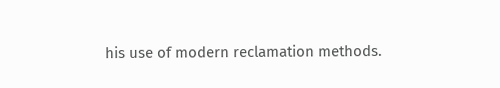his use of modern reclamation methods.